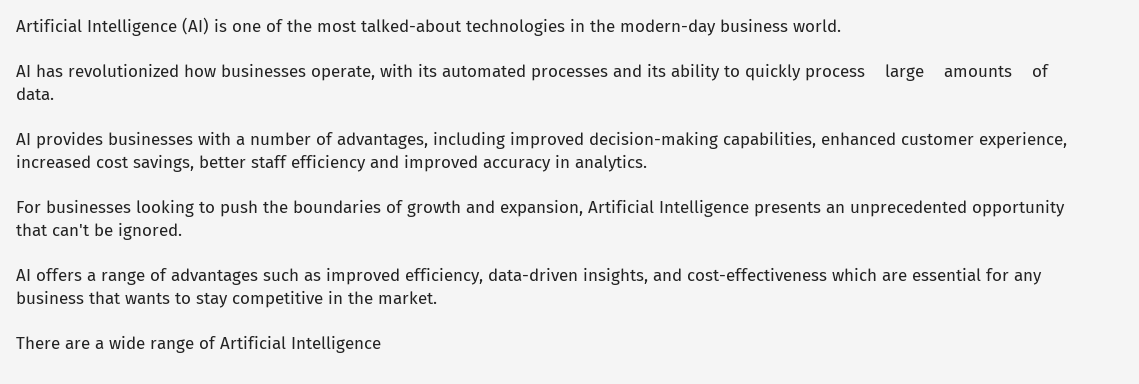Artificial Intelligence (AI) is one of the most talked-about technologies in the modern-day business world.

AI has revolutionized how businesses operate, with its automated processes and its ability to quickly process    large    amounts    of    data.

AI provides businesses with a number of advantages, including improved decision-making capabilities, enhanced customer experience, increased cost savings, better staff efficiency and improved accuracy in analytics.

For businesses looking to push the boundaries of growth and expansion, Artificial Intelligence presents an unprecedented opportunity that can't be ignored.

AI offers a range of advantages such as improved efficiency, data-driven insights, and cost-effectiveness which are essential for any business that wants to stay competitive in the market.

There are a wide range of Artificial Intelligence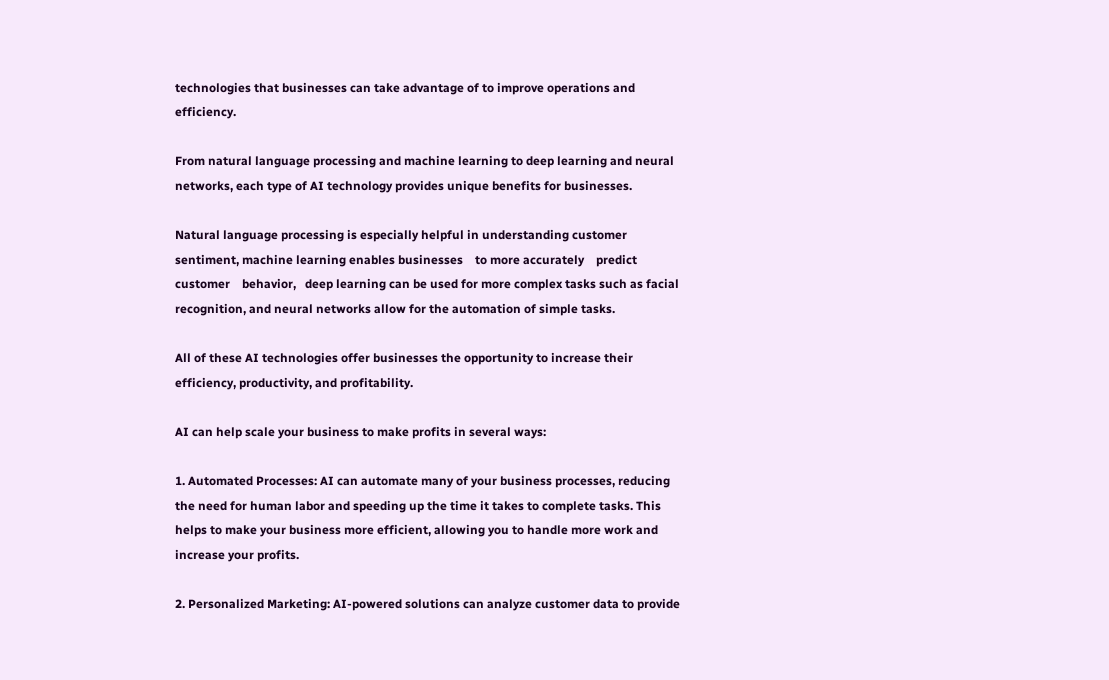technologies that businesses can take advantage of to improve operations and efficiency.

From natural language processing and machine learning to deep learning and neural networks, each type of AI technology provides unique benefits for businesses.

Natural language processing is especially helpful in understanding customer sentiment, machine learning enables businesses    to more accurately    predict customer    behavior,   deep learning can be used for more complex tasks such as facial recognition, and neural networks allow for the automation of simple tasks.

All of these AI technologies offer businesses the opportunity to increase their efficiency, productivity, and profitability.

AI can help scale your business to make profits in several ways:

1. Automated Processes: AI can automate many of your business processes, reducing the need for human labor and speeding up the time it takes to complete tasks. This helps to make your business more efficient, allowing you to handle more work and increase your profits.

2. Personalized Marketing: AI-powered solutions can analyze customer data to provide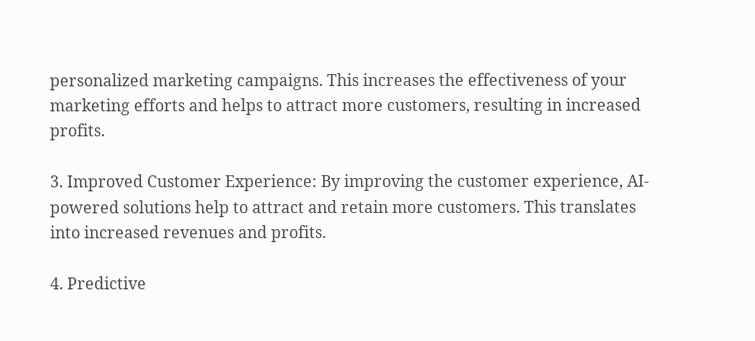personalized marketing campaigns. This increases the effectiveness of your marketing efforts and helps to attract more customers, resulting in increased profits.

3. Improved Customer Experience: By improving the customer experience, AI-powered solutions help to attract and retain more customers. This translates into increased revenues and profits.

4. Predictive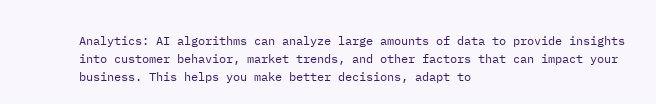Analytics: AI algorithms can analyze large amounts of data to provide insights into customer behavior, market trends, and other factors that can impact your business. This helps you make better decisions, adapt to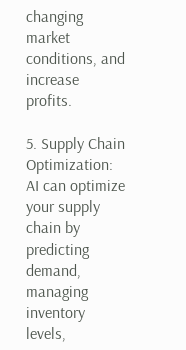changing market conditions, and increase profits.

5. Supply Chain Optimization: AI can optimize your supply chain by predicting demand, managing inventory levels,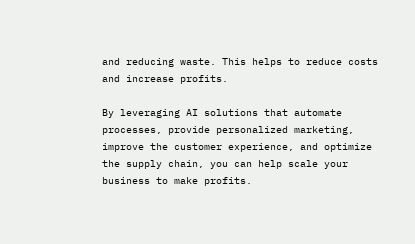and reducing waste. This helps to reduce costs and increase profits.

By leveraging AI solutions that automate processes, provide personalized marketing, improve the customer experience, and optimize the supply chain, you can help scale your business to make profits.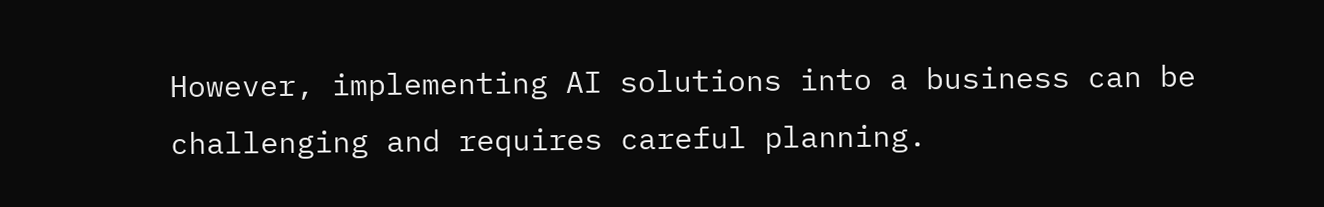However, implementing AI solutions into a business can be challenging and requires careful planning.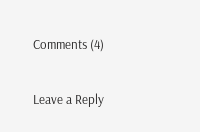Comments (4)

Leave a Reply